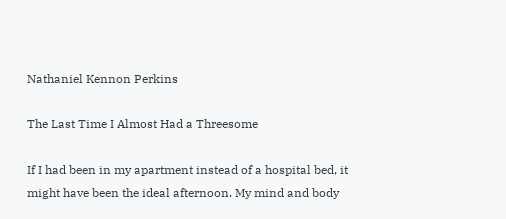Nathaniel Kennon Perkins

The Last Time I Almost Had a Threesome

If I had been in my apartment instead of a hospital bed, it might have been the ideal afternoon. My mind and body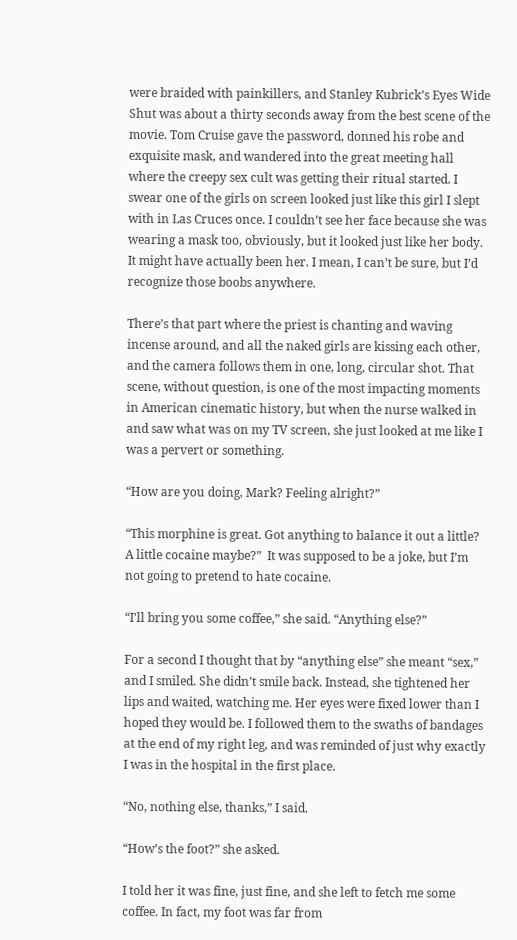were braided with painkillers, and Stanley Kubrick’s Eyes Wide Shut was about a thirty seconds away from the best scene of the movie. Tom Cruise gave the password, donned his robe and exquisite mask, and wandered into the great meeting hall where the creepy sex cult was getting their ritual started. I swear one of the girls on screen looked just like this girl I slept with in Las Cruces once. I couldn’t see her face because she was wearing a mask too, obviously, but it looked just like her body. It might have actually been her. I mean, I can’t be sure, but I’d recognize those boobs anywhere.

There’s that part where the priest is chanting and waving incense around, and all the naked girls are kissing each other, and the camera follows them in one, long, circular shot. That scene, without question, is one of the most impacting moments in American cinematic history, but when the nurse walked in and saw what was on my TV screen, she just looked at me like I was a pervert or something.

“How are you doing, Mark? Feeling alright?”

“This morphine is great. Got anything to balance it out a little? A little cocaine maybe?”  It was supposed to be a joke, but I’m not going to pretend to hate cocaine.

“I’ll bring you some coffee,” she said. “Anything else?”

For a second I thought that by “anything else” she meant “sex,” and I smiled. She didn’t smile back. Instead, she tightened her lips and waited, watching me. Her eyes were fixed lower than I hoped they would be. I followed them to the swaths of bandages at the end of my right leg, and was reminded of just why exactly I was in the hospital in the first place.

“No, nothing else, thanks,” I said.

“How’s the foot?” she asked.

I told her it was fine, just fine, and she left to fetch me some coffee. In fact, my foot was far from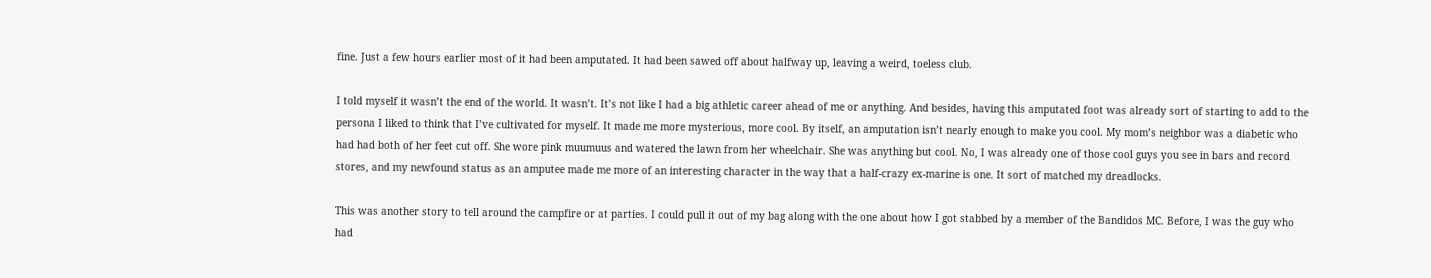fine. Just a few hours earlier most of it had been amputated. It had been sawed off about halfway up, leaving a weird, toeless club.

I told myself it wasn’t the end of the world. It wasn’t. It’s not like I had a big athletic career ahead of me or anything. And besides, having this amputated foot was already sort of starting to add to the persona I liked to think that I’ve cultivated for myself. It made me more mysterious, more cool. By itself, an amputation isn’t nearly enough to make you cool. My mom’s neighbor was a diabetic who had had both of her feet cut off. She wore pink muumuus and watered the lawn from her wheelchair. She was anything but cool. No, I was already one of those cool guys you see in bars and record stores, and my newfound status as an amputee made me more of an interesting character in the way that a half-crazy ex-marine is one. It sort of matched my dreadlocks.

This was another story to tell around the campfire or at parties. I could pull it out of my bag along with the one about how I got stabbed by a member of the Bandidos MC. Before, I was the guy who had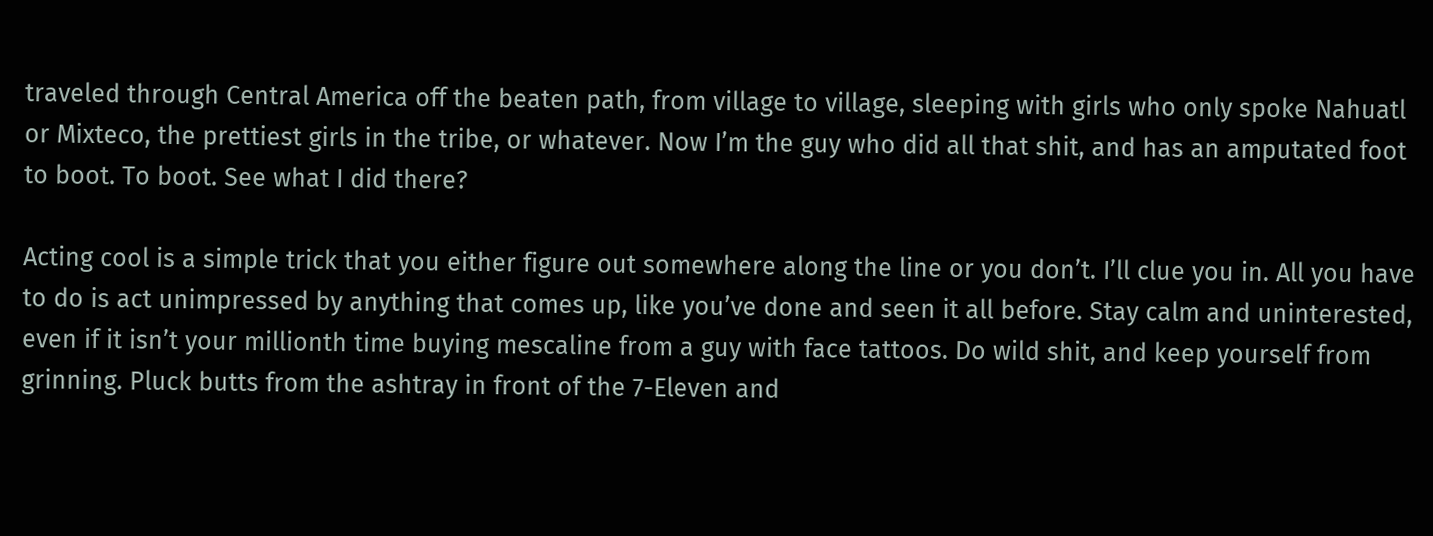traveled through Central America off the beaten path, from village to village, sleeping with girls who only spoke Nahuatl or Mixteco, the prettiest girls in the tribe, or whatever. Now I’m the guy who did all that shit, and has an amputated foot to boot. To boot. See what I did there?

Acting cool is a simple trick that you either figure out somewhere along the line or you don’t. I’ll clue you in. All you have to do is act unimpressed by anything that comes up, like you’ve done and seen it all before. Stay calm and uninterested, even if it isn’t your millionth time buying mescaline from a guy with face tattoos. Do wild shit, and keep yourself from grinning. Pluck butts from the ashtray in front of the 7-Eleven and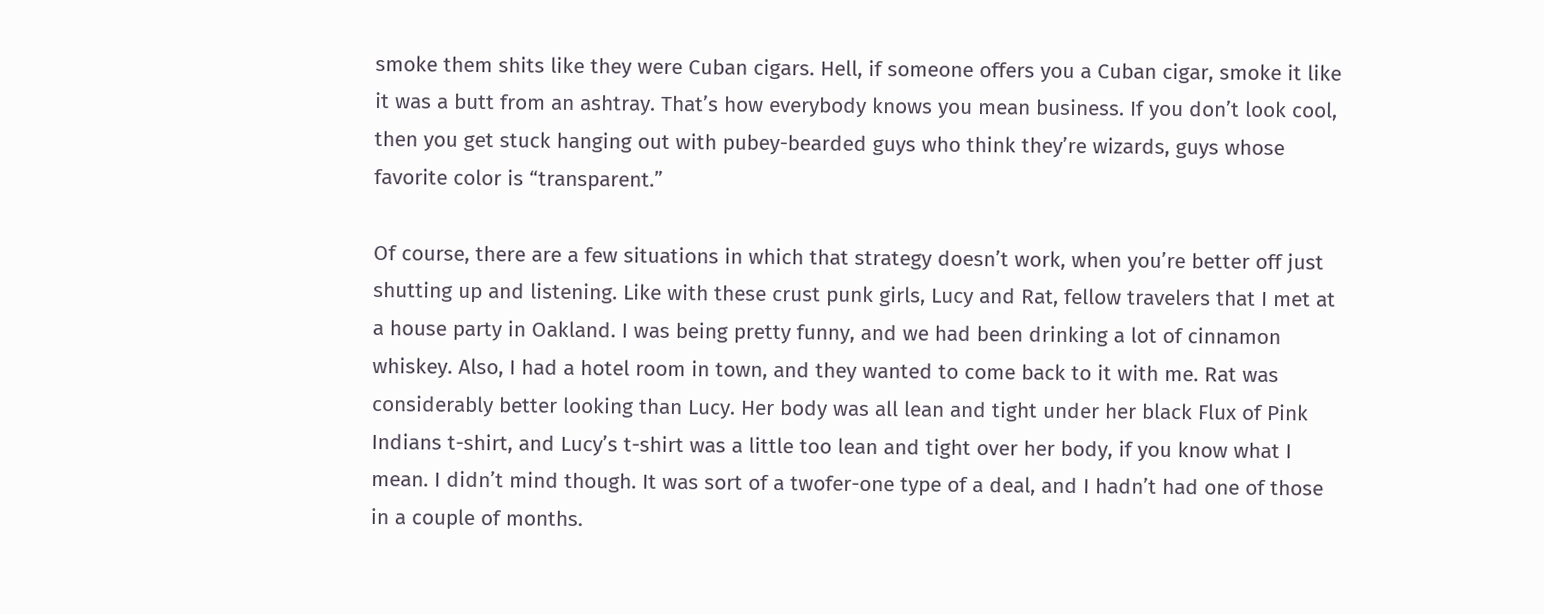smoke them shits like they were Cuban cigars. Hell, if someone offers you a Cuban cigar, smoke it like it was a butt from an ashtray. That’s how everybody knows you mean business. If you don’t look cool, then you get stuck hanging out with pubey-bearded guys who think they’re wizards, guys whose favorite color is “transparent.”

Of course, there are a few situations in which that strategy doesn’t work, when you’re better off just shutting up and listening. Like with these crust punk girls, Lucy and Rat, fellow travelers that I met at a house party in Oakland. I was being pretty funny, and we had been drinking a lot of cinnamon whiskey. Also, I had a hotel room in town, and they wanted to come back to it with me. Rat was considerably better looking than Lucy. Her body was all lean and tight under her black Flux of Pink Indians t-shirt, and Lucy’s t-shirt was a little too lean and tight over her body, if you know what I mean. I didn’t mind though. It was sort of a twofer-one type of a deal, and I hadn’t had one of those in a couple of months.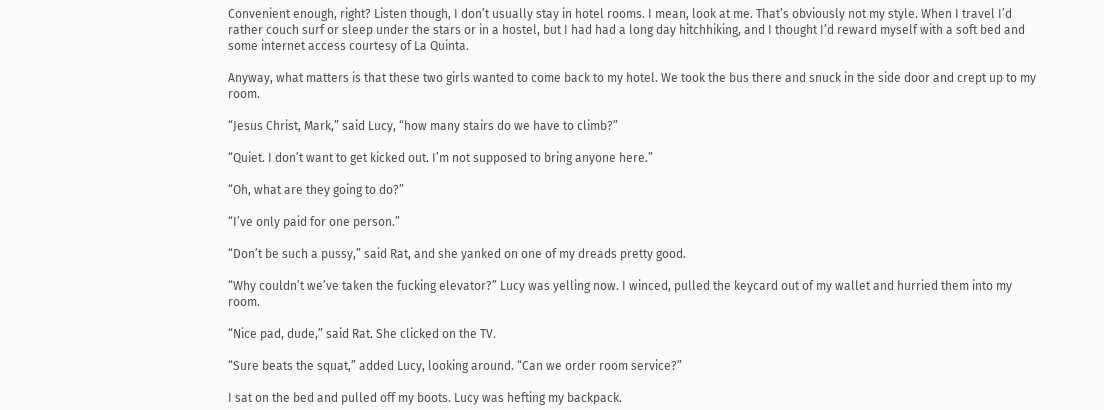Convenient enough, right? Listen though, I don’t usually stay in hotel rooms. I mean, look at me. That’s obviously not my style. When I travel I’d rather couch surf or sleep under the stars or in a hostel, but I had had a long day hitchhiking, and I thought I’d reward myself with a soft bed and some internet access courtesy of La Quinta.

Anyway, what matters is that these two girls wanted to come back to my hotel. We took the bus there and snuck in the side door and crept up to my room.

“Jesus Christ, Mark,” said Lucy, “how many stairs do we have to climb?”

“Quiet. I don’t want to get kicked out. I’m not supposed to bring anyone here.”

“Oh, what are they going to do?”

“I’ve only paid for one person.”

“Don’t be such a pussy,” said Rat, and she yanked on one of my dreads pretty good.

“Why couldn’t we’ve taken the fucking elevator?” Lucy was yelling now. I winced, pulled the keycard out of my wallet and hurried them into my room.

“Nice pad, dude,” said Rat. She clicked on the TV.

“Sure beats the squat,” added Lucy, looking around. “Can we order room service?”

I sat on the bed and pulled off my boots. Lucy was hefting my backpack.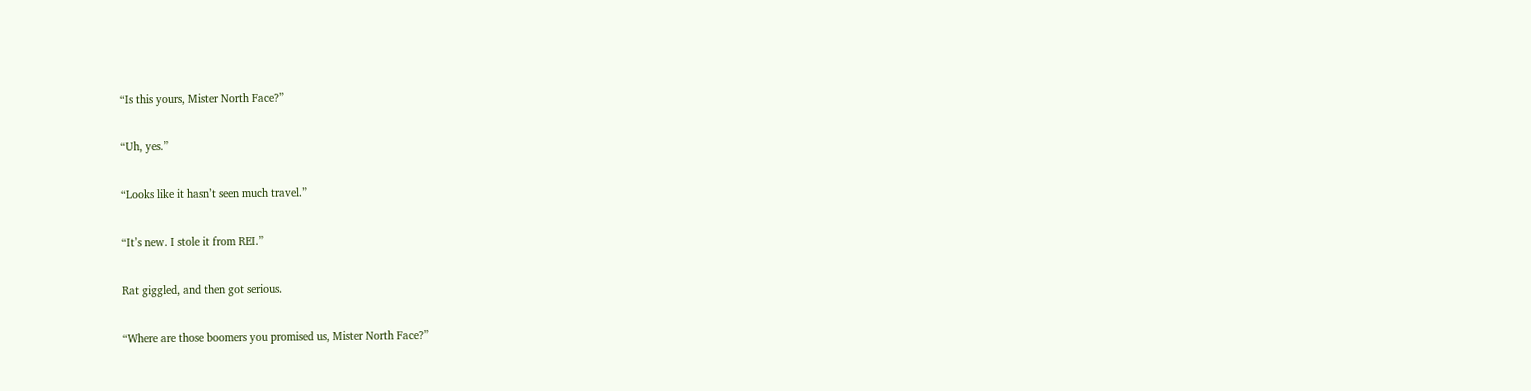“Is this yours, Mister North Face?”

“Uh, yes.”

“Looks like it hasn’t seen much travel.”

“It’s new. I stole it from REI.”

Rat giggled, and then got serious.

“Where are those boomers you promised us, Mister North Face?”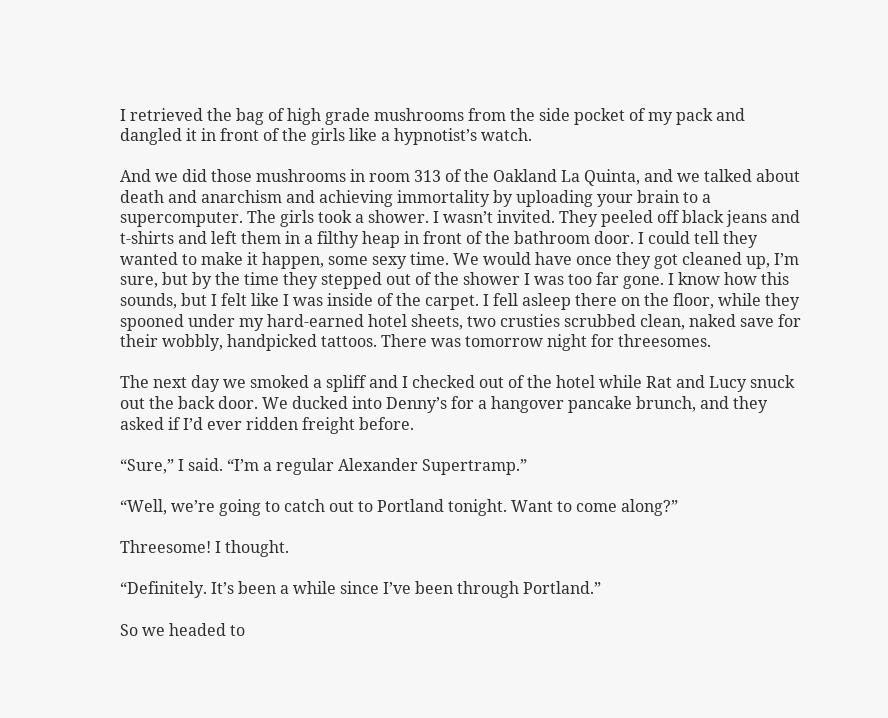I retrieved the bag of high grade mushrooms from the side pocket of my pack and dangled it in front of the girls like a hypnotist’s watch.

And we did those mushrooms in room 313 of the Oakland La Quinta, and we talked about death and anarchism and achieving immortality by uploading your brain to a supercomputer. The girls took a shower. I wasn’t invited. They peeled off black jeans and t-shirts and left them in a filthy heap in front of the bathroom door. I could tell they wanted to make it happen, some sexy time. We would have once they got cleaned up, I’m sure, but by the time they stepped out of the shower I was too far gone. I know how this sounds, but I felt like I was inside of the carpet. I fell asleep there on the floor, while they spooned under my hard-earned hotel sheets, two crusties scrubbed clean, naked save for their wobbly, handpicked tattoos. There was tomorrow night for threesomes.

The next day we smoked a spliff and I checked out of the hotel while Rat and Lucy snuck out the back door. We ducked into Denny’s for a hangover pancake brunch, and they asked if I’d ever ridden freight before.

“Sure,” I said. “I’m a regular Alexander Supertramp.”

“Well, we’re going to catch out to Portland tonight. Want to come along?”

Threesome! I thought.

“Definitely. It’s been a while since I’ve been through Portland.”

So we headed to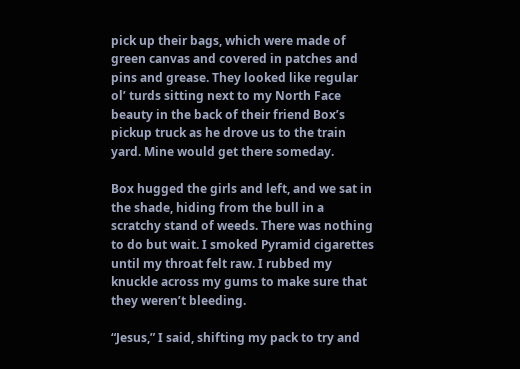pick up their bags, which were made of green canvas and covered in patches and pins and grease. They looked like regular ol’ turds sitting next to my North Face beauty in the back of their friend Box’s pickup truck as he drove us to the train yard. Mine would get there someday.

Box hugged the girls and left, and we sat in the shade, hiding from the bull in a scratchy stand of weeds. There was nothing to do but wait. I smoked Pyramid cigarettes until my throat felt raw. I rubbed my knuckle across my gums to make sure that they weren’t bleeding.

“Jesus,” I said, shifting my pack to try and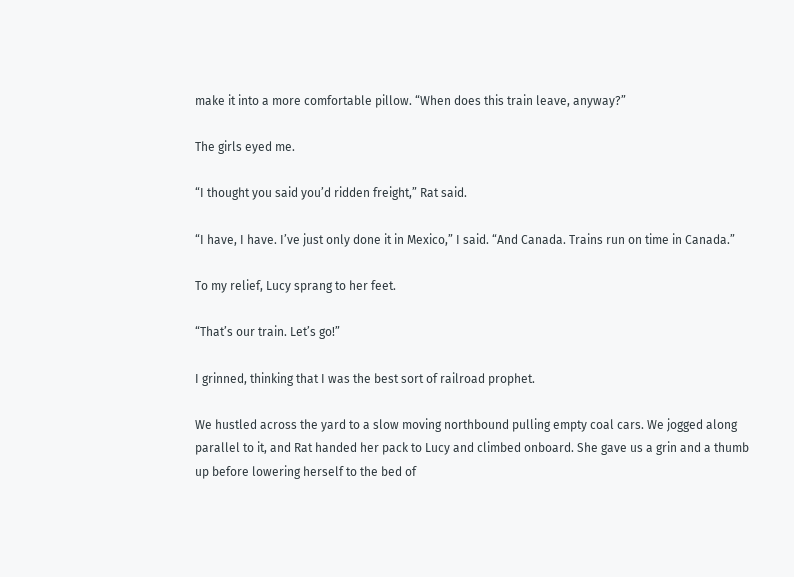make it into a more comfortable pillow. “When does this train leave, anyway?”

The girls eyed me.

“I thought you said you’d ridden freight,” Rat said.

“I have, I have. I’ve just only done it in Mexico,” I said. “And Canada. Trains run on time in Canada.”

To my relief, Lucy sprang to her feet.

“That’s our train. Let’s go!”

I grinned, thinking that I was the best sort of railroad prophet.

We hustled across the yard to a slow moving northbound pulling empty coal cars. We jogged along parallel to it, and Rat handed her pack to Lucy and climbed onboard. She gave us a grin and a thumb up before lowering herself to the bed of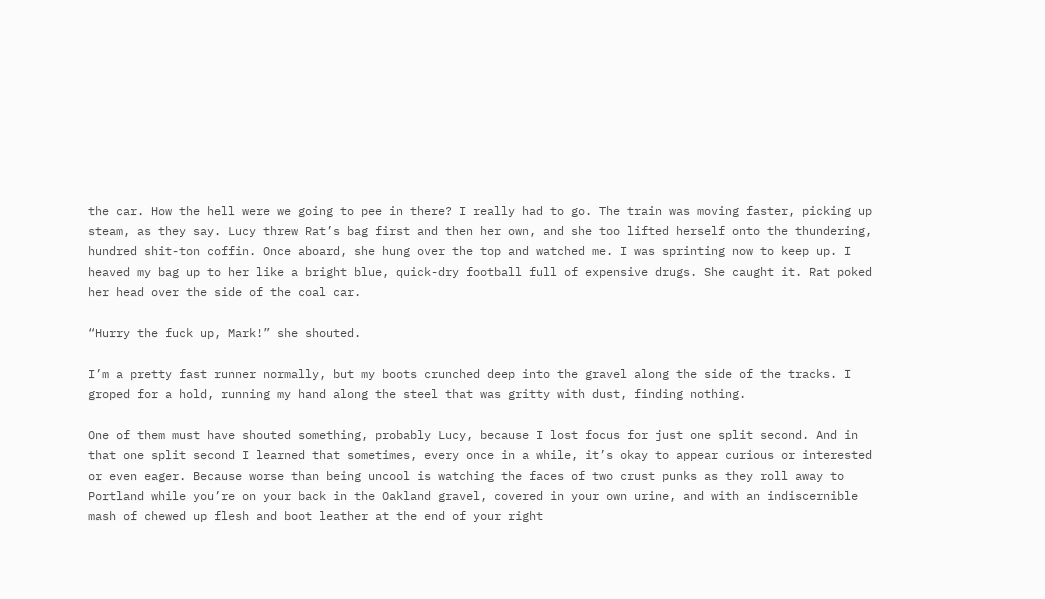the car. How the hell were we going to pee in there? I really had to go. The train was moving faster, picking up steam, as they say. Lucy threw Rat’s bag first and then her own, and she too lifted herself onto the thundering, hundred shit-ton coffin. Once aboard, she hung over the top and watched me. I was sprinting now to keep up. I heaved my bag up to her like a bright blue, quick-dry football full of expensive drugs. She caught it. Rat poked her head over the side of the coal car.

“Hurry the fuck up, Mark!” she shouted.

I’m a pretty fast runner normally, but my boots crunched deep into the gravel along the side of the tracks. I groped for a hold, running my hand along the steel that was gritty with dust, finding nothing.

One of them must have shouted something, probably Lucy, because I lost focus for just one split second. And in that one split second I learned that sometimes, every once in a while, it’s okay to appear curious or interested or even eager. Because worse than being uncool is watching the faces of two crust punks as they roll away to Portland while you’re on your back in the Oakland gravel, covered in your own urine, and with an indiscernible mash of chewed up flesh and boot leather at the end of your right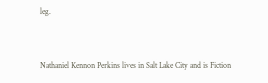leg.


Nathaniel Kennon Perkins lives in Salt Lake City and is Fiction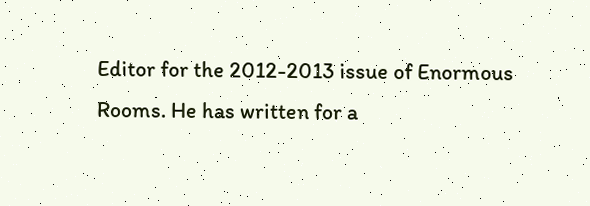Editor for the 2012-2013 issue of Enormous Rooms. He has written for a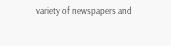variety of newspapers and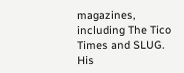magazines, including The Tico Times and SLUG. His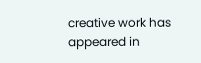creative work has appeared in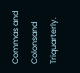Commas and Colonsand Triquarterly.